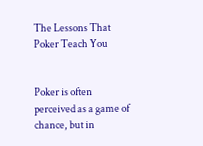The Lessons That Poker Teach You


Poker is often perceived as a game of chance, but in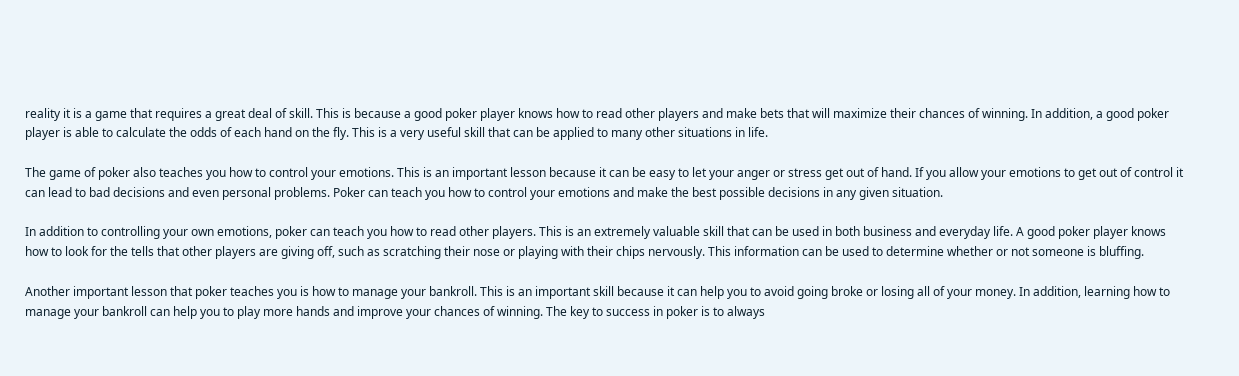reality it is a game that requires a great deal of skill. This is because a good poker player knows how to read other players and make bets that will maximize their chances of winning. In addition, a good poker player is able to calculate the odds of each hand on the fly. This is a very useful skill that can be applied to many other situations in life.

The game of poker also teaches you how to control your emotions. This is an important lesson because it can be easy to let your anger or stress get out of hand. If you allow your emotions to get out of control it can lead to bad decisions and even personal problems. Poker can teach you how to control your emotions and make the best possible decisions in any given situation.

In addition to controlling your own emotions, poker can teach you how to read other players. This is an extremely valuable skill that can be used in both business and everyday life. A good poker player knows how to look for the tells that other players are giving off, such as scratching their nose or playing with their chips nervously. This information can be used to determine whether or not someone is bluffing.

Another important lesson that poker teaches you is how to manage your bankroll. This is an important skill because it can help you to avoid going broke or losing all of your money. In addition, learning how to manage your bankroll can help you to play more hands and improve your chances of winning. The key to success in poker is to always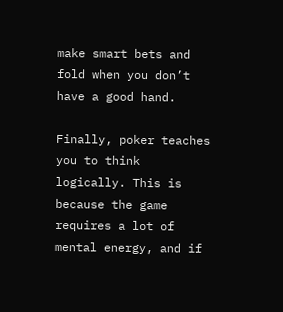make smart bets and fold when you don’t have a good hand.

Finally, poker teaches you to think logically. This is because the game requires a lot of mental energy, and if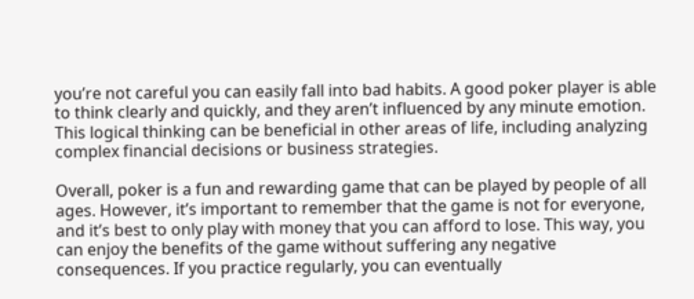you’re not careful you can easily fall into bad habits. A good poker player is able to think clearly and quickly, and they aren’t influenced by any minute emotion. This logical thinking can be beneficial in other areas of life, including analyzing complex financial decisions or business strategies.

Overall, poker is a fun and rewarding game that can be played by people of all ages. However, it’s important to remember that the game is not for everyone, and it’s best to only play with money that you can afford to lose. This way, you can enjoy the benefits of the game without suffering any negative consequences. If you practice regularly, you can eventually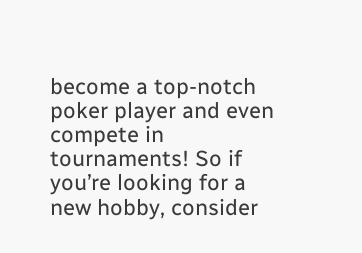become a top-notch poker player and even compete in tournaments! So if you’re looking for a new hobby, consider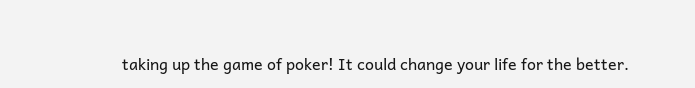taking up the game of poker! It could change your life for the better.